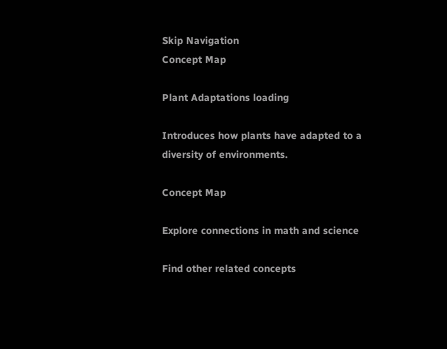Skip Navigation
Concept Map

Plant Adaptations loading

Introduces how plants have adapted to a diversity of environments.

Concept Map

Explore connections in math and science

Find other related concepts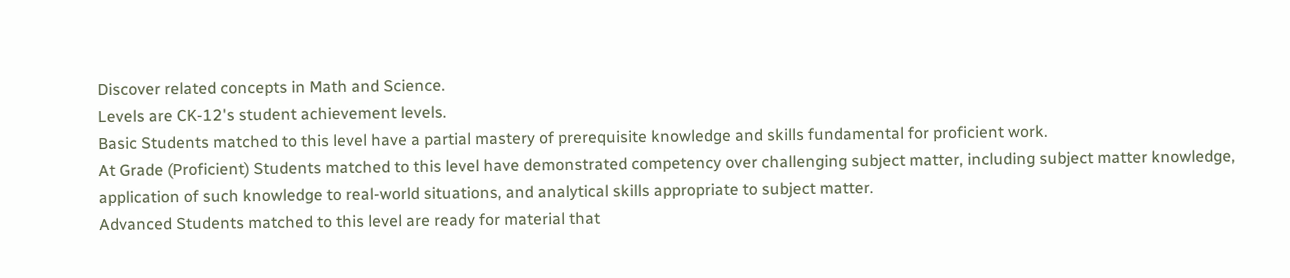Discover related concepts in Math and Science.
Levels are CK-12's student achievement levels.
Basic Students matched to this level have a partial mastery of prerequisite knowledge and skills fundamental for proficient work.
At Grade (Proficient) Students matched to this level have demonstrated competency over challenging subject matter, including subject matter knowledge, application of such knowledge to real-world situations, and analytical skills appropriate to subject matter.
Advanced Students matched to this level are ready for material that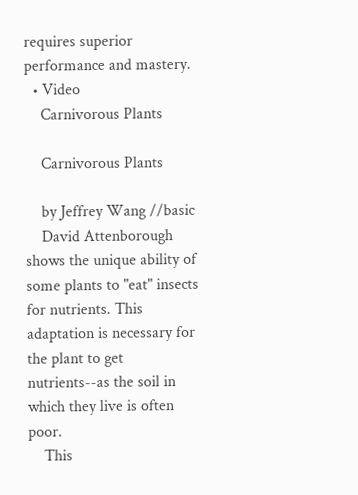requires superior performance and mastery.
  • Video
    Carnivorous Plants

    Carnivorous Plants

    by Jeffrey Wang //basic
    David Attenborough shows the unique ability of some plants to "eat" insects for nutrients. This adaptation is necessary for the plant to get nutrients--as the soil in which they live is often poor.
    This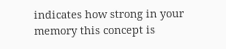indicates how strong in your memory this concept is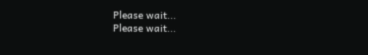Please wait...
Please wait...